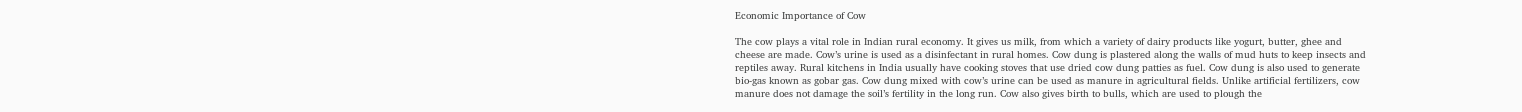Economic Importance of Cow

The cow plays a vital role in Indian rural economy. It gives us milk, from which a variety of dairy products like yogurt, butter, ghee and cheese are made. Cow’s urine is used as a disinfectant in rural homes. Cow dung is plastered along the walls of mud huts to keep insects and reptiles away. Rural kitchens in India usually have cooking stoves that use dried cow dung patties as fuel. Cow dung is also used to generate bio-gas known as gobar gas. Cow dung mixed with cow’s urine can be used as manure in agricultural fields. Unlike artificial fertilizers, cow manure does not damage the soil’s fertility in the long run. Cow also gives birth to bulls, which are used to plough the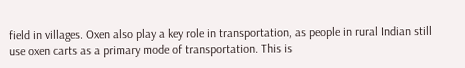field in villages. Oxen also play a key role in transportation, as people in rural Indian still use oxen carts as a primary mode of transportation. This is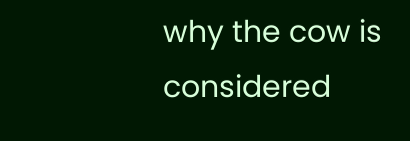why the cow is considered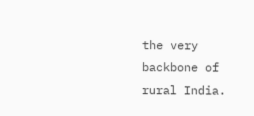the very backbone of rural India.